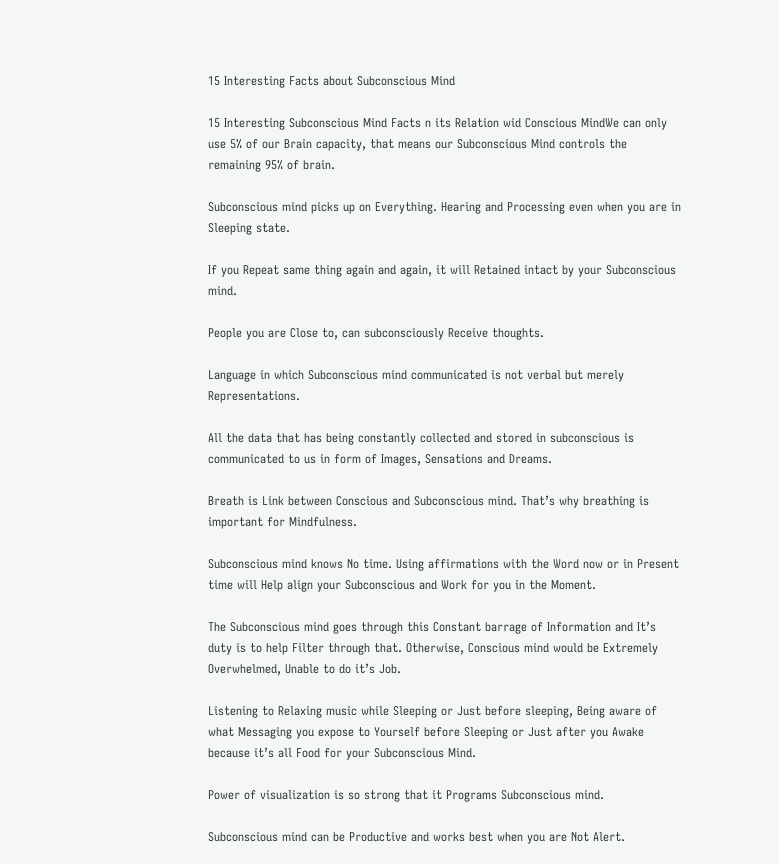15 Interesting Facts about Subconscious Mind

15 Interesting Subconscious Mind Facts n its Relation wid Conscious MindWe can only use 5% of our Brain capacity, that means our Subconscious Mind controls the remaining 95% of brain.

Subconscious mind picks up on Everything. Hearing and Processing even when you are in Sleeping state.

If you Repeat same thing again and again, it will Retained intact by your Subconscious mind.

People you are Close to, can subconsciously Receive thoughts.

Language in which Subconscious mind communicated is not verbal but merely Representations.

All the data that has being constantly collected and stored in subconscious is communicated to us in form of Images, Sensations and Dreams.

Breath is Link between Conscious and Subconscious mind. That’s why breathing is important for Mindfulness.

Subconscious mind knows No time. Using affirmations with the Word now or in Present time will Help align your Subconscious and Work for you in the Moment.

The Subconscious mind goes through this Constant barrage of Information and It’s duty is to help Filter through that. Otherwise, Conscious mind would be Extremely Overwhelmed, Unable to do it’s Job.

Listening to Relaxing music while Sleeping or Just before sleeping, Being aware of what Messaging you expose to Yourself before Sleeping or Just after you Awake because it’s all Food for your Subconscious Mind.

Power of visualization is so strong that it Programs Subconscious mind.

Subconscious mind can be Productive and works best when you are Not Alert.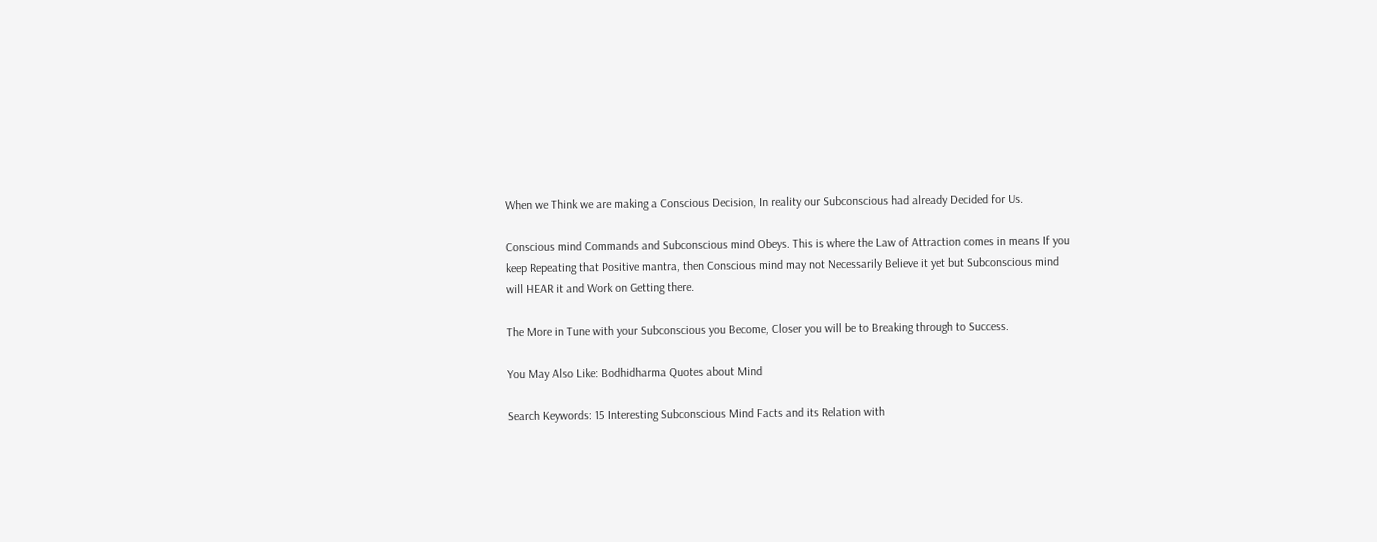When we Think we are making a Conscious Decision, In reality our Subconscious had already Decided for Us.

Conscious mind Commands and Subconscious mind Obeys. This is where the Law of Attraction comes in means If you keep Repeating that Positive mantra, then Conscious mind may not Necessarily Believe it yet but Subconscious mind will HEAR it and Work on Getting there.

The More in Tune with your Subconscious you Become, Closer you will be to Breaking through to Success.

You May Also Like: Bodhidharma Quotes about Mind

Search Keywords: 15 Interesting Subconscious Mind Facts and its Relation with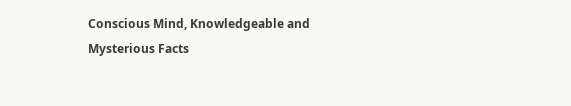Conscious Mind, Knowledgeable and Mysterious Facts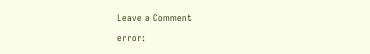Leave a Comment

error: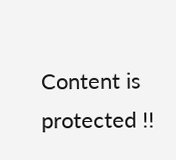Content is protected !!